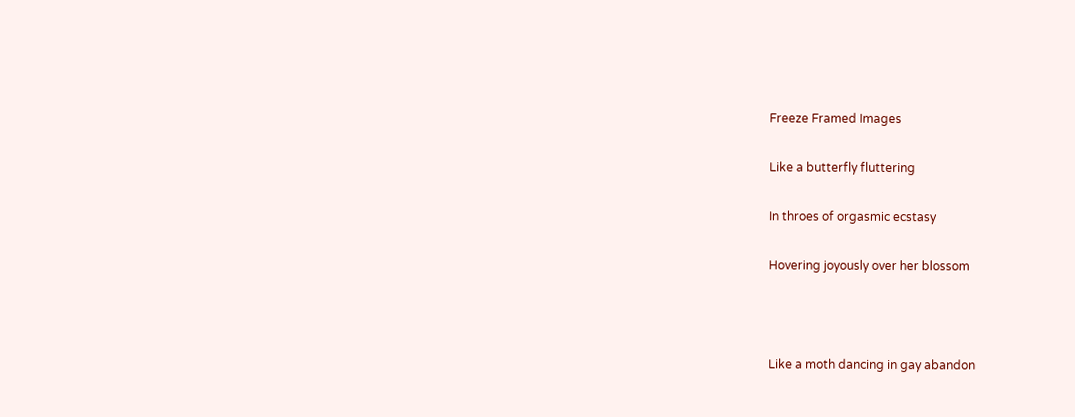Freeze Framed Images

Like a butterfly fluttering

In throes of orgasmic ecstasy

Hovering joyously over her blossom



Like a moth dancing in gay abandon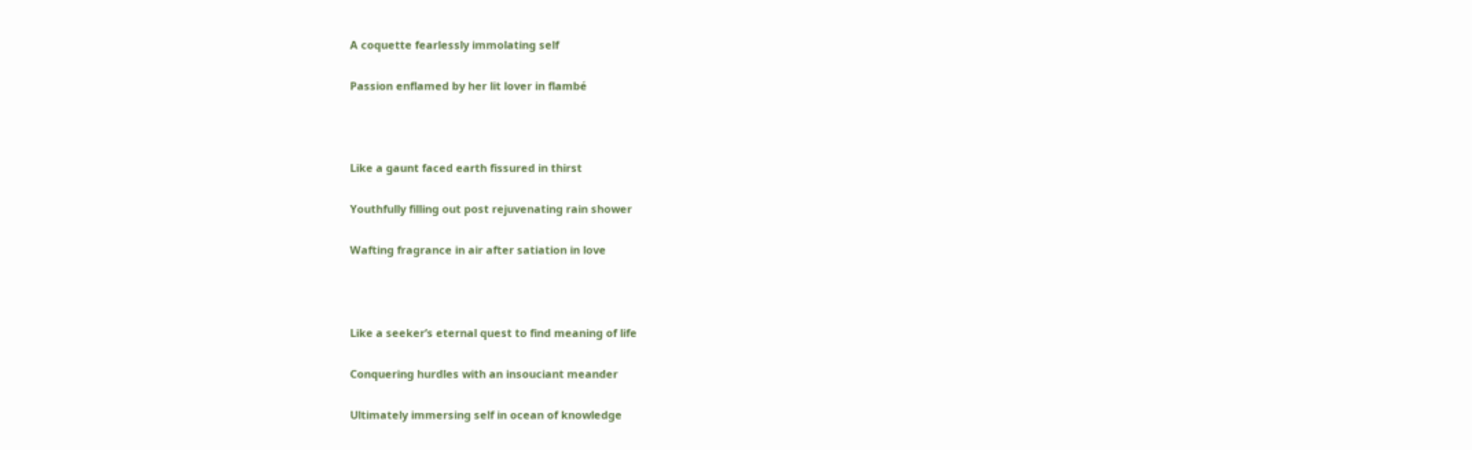A coquette fearlessly immolating self

Passion enflamed by her lit lover in flambé



Like a gaunt faced earth fissured in thirst

Youthfully filling out post rejuvenating rain shower

Wafting fragrance in air after satiation in love



Like a seeker’s eternal quest to find meaning of life

Conquering hurdles with an insouciant meander

Ultimately immersing self in ocean of knowledge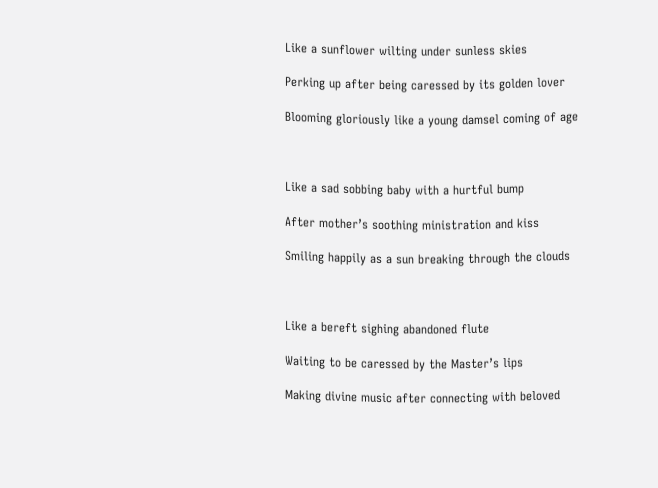Like a sunflower wilting under sunless skies

Perking up after being caressed by its golden lover

Blooming gloriously like a young damsel coming of age



Like a sad sobbing baby with a hurtful bump

After mother’s soothing ministration and kiss

Smiling happily as a sun breaking through the clouds



Like a bereft sighing abandoned flute

Waiting to be caressed by the Master’s lips

Making divine music after connecting with beloved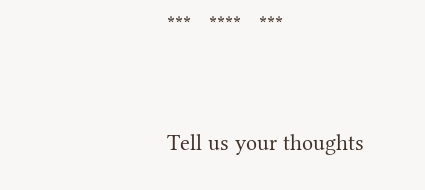***   ****   ***


Tell us your thoughts